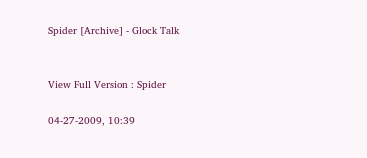Spider [Archive] - Glock Talk


View Full Version : Spider

04-27-2009, 10:39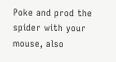Poke and prod the spider with your mouse, also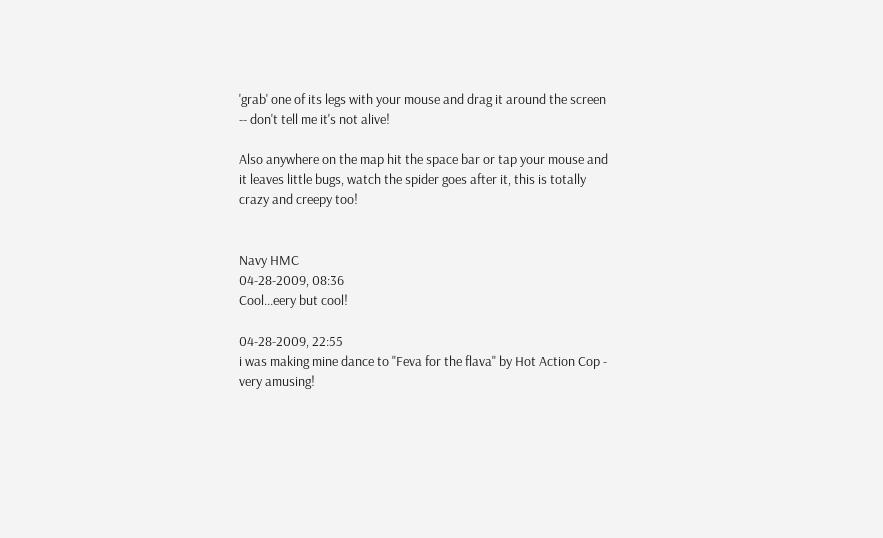'grab' one of its legs with your mouse and drag it around the screen -- don't tell me it's not alive!

Also anywhere on the map hit the space bar or tap your mouse and it leaves little bugs, watch the spider goes after it, this is totally crazy and creepy too!


Navy HMC
04-28-2009, 08:36
Cool...eery but cool!

04-28-2009, 22:55
i was making mine dance to "Feva for the flava" by Hot Action Cop - very amusing!